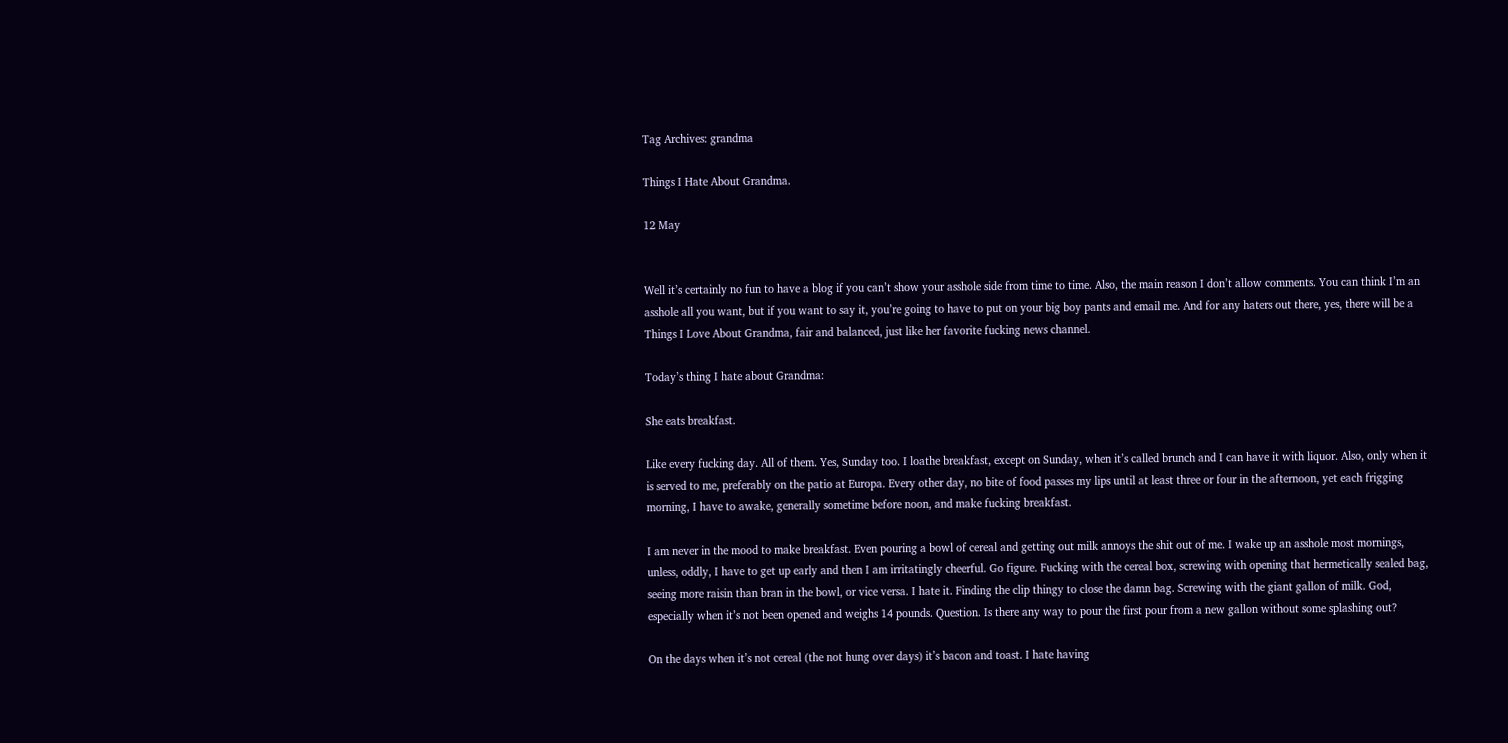Tag Archives: grandma

Things I Hate About Grandma.

12 May


Well it’s certainly no fun to have a blog if you can’t show your asshole side from time to time. Also, the main reason I don’t allow comments. You can think I’m an asshole all you want, but if you want to say it, you’re going to have to put on your big boy pants and email me. And for any haters out there, yes, there will be a Things I Love About Grandma, fair and balanced, just like her favorite fucking news channel.

Today’s thing I hate about Grandma:

She eats breakfast.

Like every fucking day. All of them. Yes, Sunday too. I loathe breakfast, except on Sunday, when it’s called brunch and I can have it with liquor. Also, only when it is served to me, preferably on the patio at Europa. Every other day, no bite of food passes my lips until at least three or four in the afternoon, yet each frigging morning, I have to awake, generally sometime before noon, and make fucking breakfast.

I am never in the mood to make breakfast. Even pouring a bowl of cereal and getting out milk annoys the shit out of me. I wake up an asshole most mornings, unless, oddly, I have to get up early and then I am irritatingly cheerful. Go figure. Fucking with the cereal box, screwing with opening that hermetically sealed bag, seeing more raisin than bran in the bowl, or vice versa. I hate it. Finding the clip thingy to close the damn bag. Screwing with the giant gallon of milk. God, especially when it’s not been opened and weighs 14 pounds. Question. Is there any way to pour the first pour from a new gallon without some splashing out?

On the days when it’s not cereal (the not hung over days) it’s bacon and toast. I hate having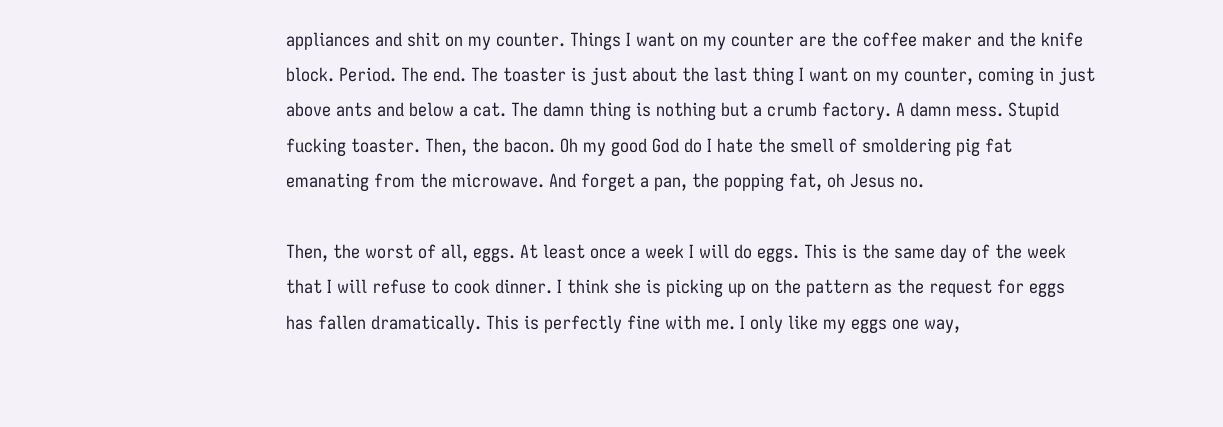appliances and shit on my counter. Things I want on my counter are the coffee maker and the knife block. Period. The end. The toaster is just about the last thing I want on my counter, coming in just above ants and below a cat. The damn thing is nothing but a crumb factory. A damn mess. Stupid fucking toaster. Then, the bacon. Oh my good God do I hate the smell of smoldering pig fat emanating from the microwave. And forget a pan, the popping fat, oh Jesus no.

Then, the worst of all, eggs. At least once a week I will do eggs. This is the same day of the week that I will refuse to cook dinner. I think she is picking up on the pattern as the request for eggs has fallen dramatically. This is perfectly fine with me. I only like my eggs one way,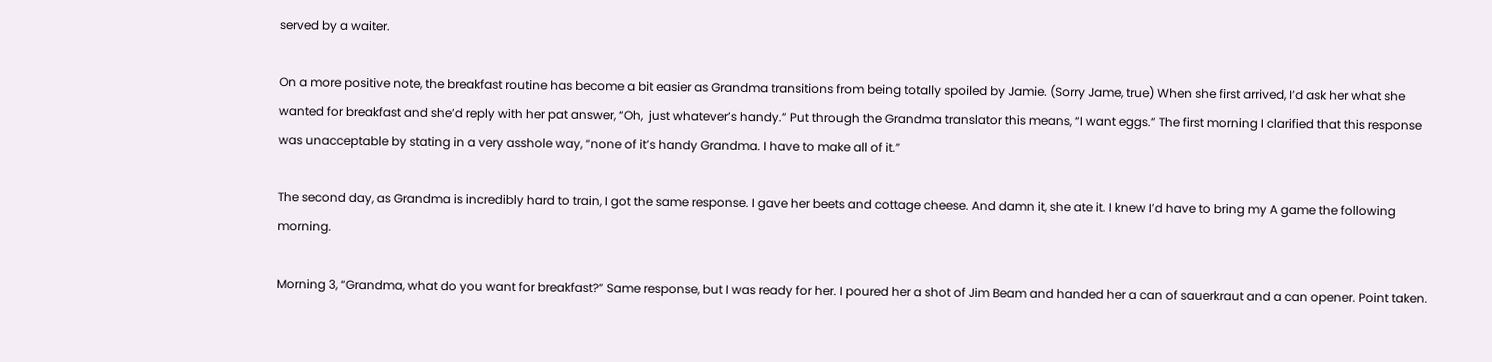served by a waiter.

On a more positive note, the breakfast routine has become a bit easier as Grandma transitions from being totally spoiled by Jamie. (Sorry Jame, true) When she first arrived, I’d ask her what she wanted for breakfast and she’d reply with her pat answer, “Oh,  just whatever’s handy.” Put through the Grandma translator this means, “I want eggs.” The first morning I clarified that this response was unacceptable by stating in a very asshole way, “none of it’s handy Grandma. I have to make all of it.”

The second day, as Grandma is incredibly hard to train, I got the same response. I gave her beets and cottage cheese. And damn it, she ate it. I knew I’d have to bring my A game the following morning.

Morning 3, “Grandma, what do you want for breakfast?” Same response, but I was ready for her. I poured her a shot of Jim Beam and handed her a can of sauerkraut and a can opener. Point taken.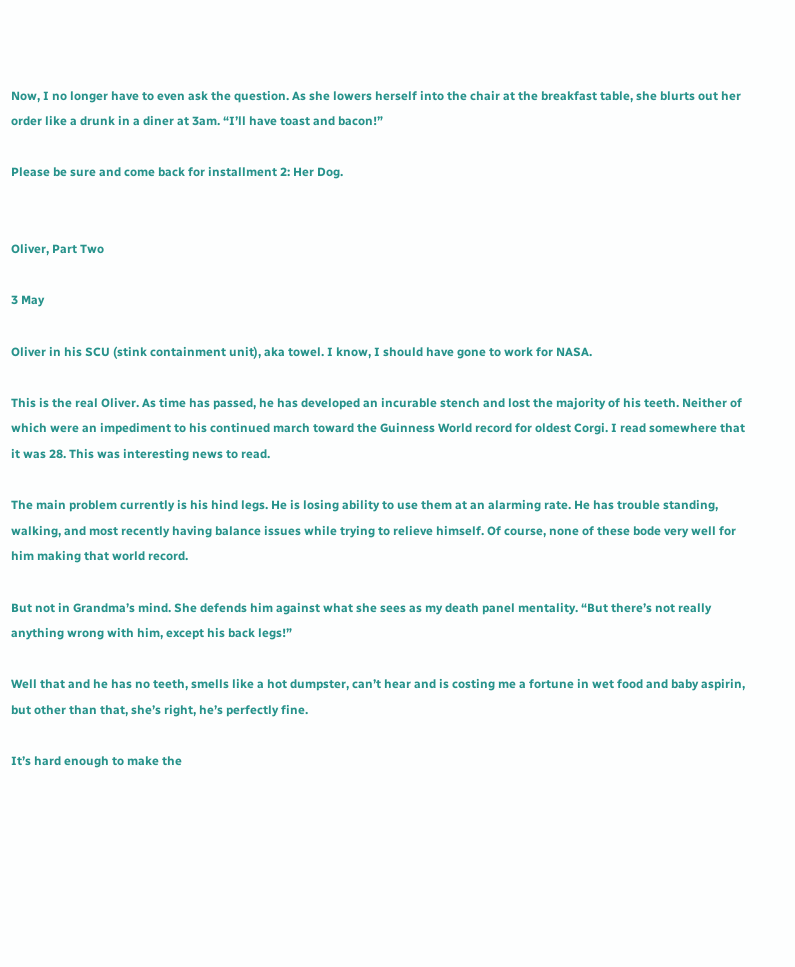Now, I no longer have to even ask the question. As she lowers herself into the chair at the breakfast table, she blurts out her order like a drunk in a diner at 3am. “I’ll have toast and bacon!”

Please be sure and come back for installment 2: Her Dog.


Oliver, Part Two

3 May

Oliver in his SCU (stink containment unit), aka towel. I know, I should have gone to work for NASA.

This is the real Oliver. As time has passed, he has developed an incurable stench and lost the majority of his teeth. Neither of which were an impediment to his continued march toward the Guinness World record for oldest Corgi. I read somewhere that it was 28. This was interesting news to read.

The main problem currently is his hind legs. He is losing ability to use them at an alarming rate. He has trouble standing, walking, and most recently having balance issues while trying to relieve himself. Of course, none of these bode very well for him making that world record.

But not in Grandma’s mind. She defends him against what she sees as my death panel mentality. “But there’s not really anything wrong with him, except his back legs!”

Well that and he has no teeth, smells like a hot dumpster, can’t hear and is costing me a fortune in wet food and baby aspirin, but other than that, she’s right, he’s perfectly fine.

It’s hard enough to make the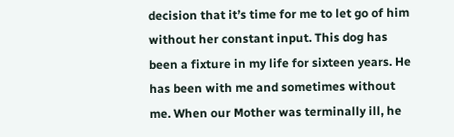decision that it’s time for me to let go of him without her constant input. This dog has been a fixture in my life for sixteen years. He has been with me and sometimes without me. When our Mother was terminally ill, he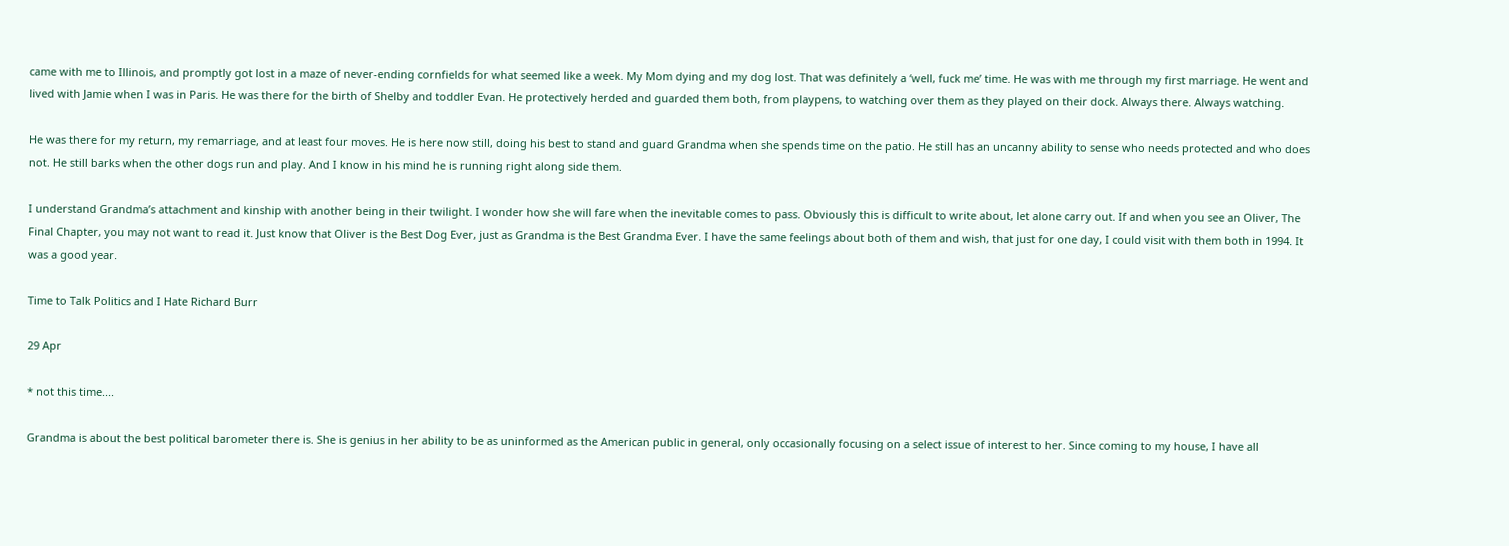came with me to Illinois, and promptly got lost in a maze of never-ending cornfields for what seemed like a week. My Mom dying and my dog lost. That was definitely a ‘well, fuck me’ time. He was with me through my first marriage. He went and lived with Jamie when I was in Paris. He was there for the birth of Shelby and toddler Evan. He protectively herded and guarded them both, from playpens, to watching over them as they played on their dock. Always there. Always watching.

He was there for my return, my remarriage, and at least four moves. He is here now still, doing his best to stand and guard Grandma when she spends time on the patio. He still has an uncanny ability to sense who needs protected and who does not. He still barks when the other dogs run and play. And I know in his mind he is running right along side them.

I understand Grandma’s attachment and kinship with another being in their twilight. I wonder how she will fare when the inevitable comes to pass. Obviously this is difficult to write about, let alone carry out. If and when you see an Oliver, The Final Chapter, you may not want to read it. Just know that Oliver is the Best Dog Ever, just as Grandma is the Best Grandma Ever. I have the same feelings about both of them and wish, that just for one day, I could visit with them both in 1994. It was a good year.

Time to Talk Politics and I Hate Richard Burr

29 Apr

* not this time....

Grandma is about the best political barometer there is. She is genius in her ability to be as uninformed as the American public in general, only occasionally focusing on a select issue of interest to her. Since coming to my house, I have all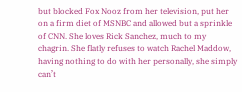but blocked Fox Nooz from her television, put her on a firm diet of MSNBC and allowed but a sprinkle of CNN. She loves Rick Sanchez, much to my chagrin. She flatly refuses to watch Rachel Maddow, having nothing to do with her personally, she simply can’t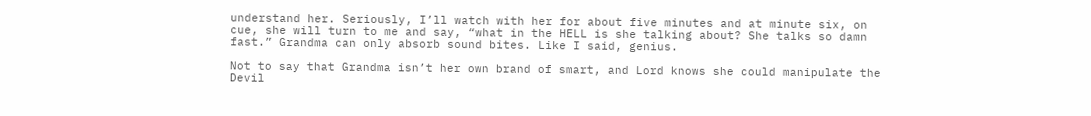understand her. Seriously, I’ll watch with her for about five minutes and at minute six, on cue, she will turn to me and say, “what in the HELL is she talking about? She talks so damn fast.” Grandma can only absorb sound bites. Like I said, genius.

Not to say that Grandma isn’t her own brand of smart, and Lord knows she could manipulate the Devil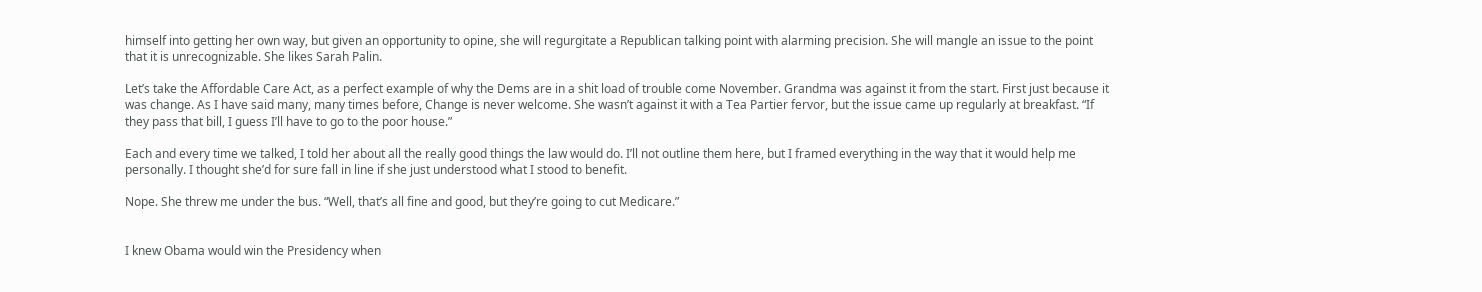himself into getting her own way, but given an opportunity to opine, she will regurgitate a Republican talking point with alarming precision. She will mangle an issue to the point that it is unrecognizable. She likes Sarah Palin.

Let’s take the Affordable Care Act, as a perfect example of why the Dems are in a shit load of trouble come November. Grandma was against it from the start. First just because it was change. As I have said many, many times before, Change is never welcome. She wasn’t against it with a Tea Partier fervor, but the issue came up regularly at breakfast. “If they pass that bill, I guess I’ll have to go to the poor house.”

Each and every time we talked, I told her about all the really good things the law would do. I’ll not outline them here, but I framed everything in the way that it would help me personally. I thought she’d for sure fall in line if she just understood what I stood to benefit.

Nope. She threw me under the bus. “Well, that’s all fine and good, but they’re going to cut Medicare.”


I knew Obama would win the Presidency when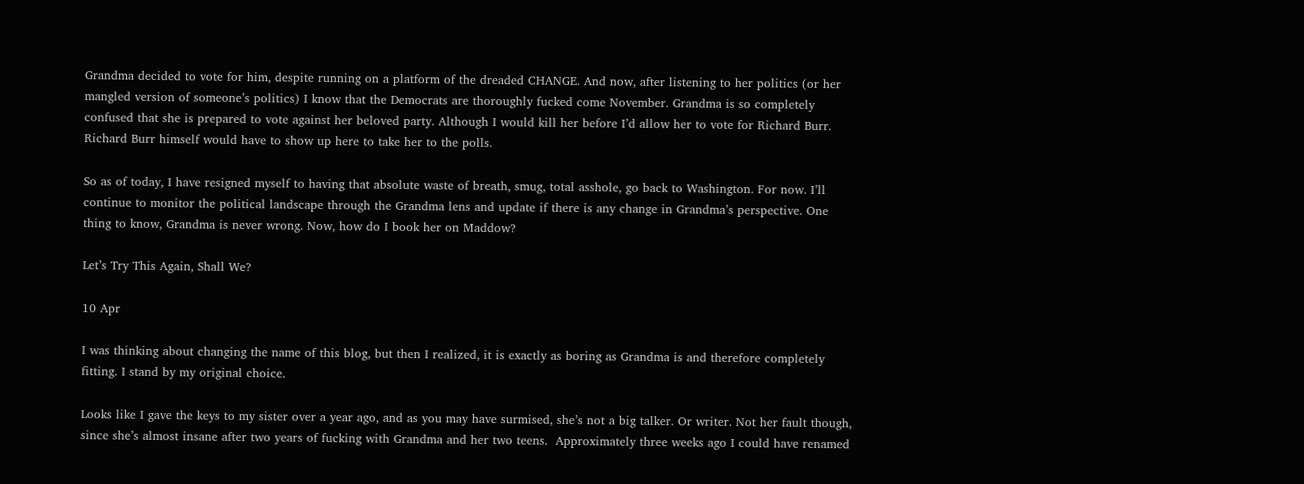Grandma decided to vote for him, despite running on a platform of the dreaded CHANGE. And now, after listening to her politics (or her mangled version of someone’s politics) I know that the Democrats are thoroughly fucked come November. Grandma is so completely confused that she is prepared to vote against her beloved party. Although I would kill her before I’d allow her to vote for Richard Burr. Richard Burr himself would have to show up here to take her to the polls.

So as of today, I have resigned myself to having that absolute waste of breath, smug, total asshole, go back to Washington. For now. I’ll continue to monitor the political landscape through the Grandma lens and update if there is any change in Grandma’s perspective. One thing to know, Grandma is never wrong. Now, how do I book her on Maddow?

Let’s Try This Again, Shall We?

10 Apr

I was thinking about changing the name of this blog, but then I realized, it is exactly as boring as Grandma is and therefore completely fitting. I stand by my original choice.

Looks like I gave the keys to my sister over a year ago, and as you may have surmised, she’s not a big talker. Or writer. Not her fault though, since she’s almost insane after two years of fucking with Grandma and her two teens.  Approximately three weeks ago I could have renamed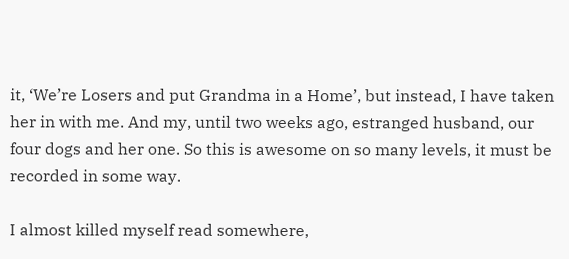it, ‘We’re Losers and put Grandma in a Home’, but instead, I have taken her in with me. And my, until two weeks ago, estranged husband, our four dogs and her one. So this is awesome on so many levels, it must be recorded in some way.

I almost killed myself read somewhere,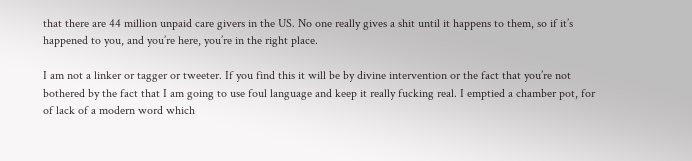that there are 44 million unpaid care givers in the US. No one really gives a shit until it happens to them, so if it’s happened to you, and you’re here, you’re in the right place.

I am not a linker or tagger or tweeter. If you find this it will be by divine intervention or the fact that you’re not bothered by the fact that I am going to use foul language and keep it really fucking real. I emptied a chamber pot, for of lack of a modern word which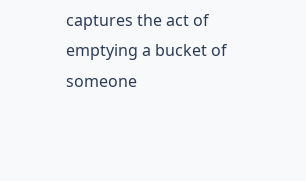captures the act of emptying a bucket of someone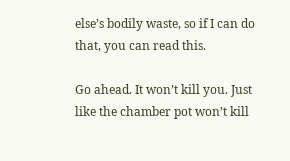else’s bodily waste, so if I can do that, you can read this.

Go ahead. It won’t kill you. Just like the chamber pot won’t kill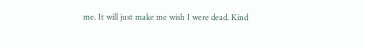me. It will just make me wish I were dead. Kind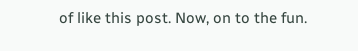of like this post. Now, on to the fun.